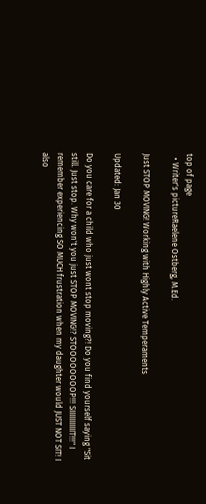top of page
  • Writer's pictureRaelene Ostberg, M.Ed.

Just STOP MOVING! Working with Highly Active Temperaments

Updated: Jan 30

Do you care for a child who just wont stop moving?! Do you find yourself saying "Sit still. Just stop. Why won't you just STOP MOVING!? STOOOOOOOOP!!! SIIIIIIIIIIIT!!!" I remember experiencing SO MUCH frustration when my daughter would JUST NOT SIT! I also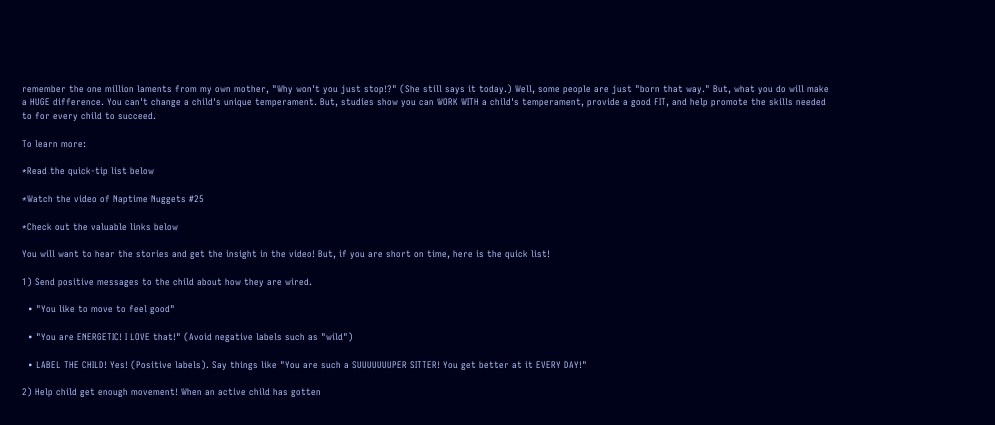remember the one million laments from my own mother, "Why won't you just stop!?" (She still says it today.) Well, some people are just "born that way." But, what you do will make a HUGE difference. You can't change a child's unique temperament. But, studies show you can WORK WITH a child's temperament, provide a good FIT, and help promote the skills needed to for every child to succeed.

To learn more:

*Read the quick-tip list below

*Watch the video of Naptime Nuggets #25

*Check out the valuable links below

You will want to hear the stories and get the insight in the video! But, if you are short on time, here is the quick list!

1) Send positive messages to the child about how they are wired.

  • "You like to move to feel good"

  • "You are ENERGETIC! I LOVE that!" (Avoid negative labels such as "wild")

  • LABEL THE CHILD! Yes! (Positive labels). Say things like "You are such a SUUUUUUUPER SITTER! You get better at it EVERY DAY!"

2) Help child get enough movement! When an active child has gotten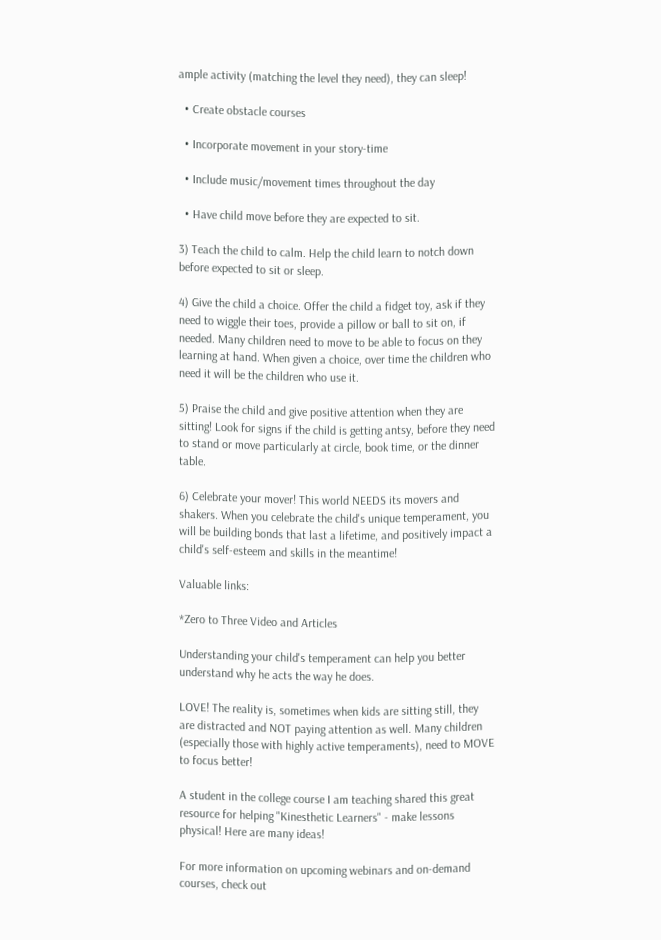ample activity (matching the level they need), they can sleep!

  • Create obstacle courses

  • Incorporate movement in your story-time

  • Include music/movement times throughout the day

  • Have child move before they are expected to sit.

3) Teach the child to calm. Help the child learn to notch down before expected to sit or sleep.

4) Give the child a choice. Offer the child a fidget toy, ask if they need to wiggle their toes, provide a pillow or ball to sit on, if needed. Many children need to move to be able to focus on they learning at hand. When given a choice, over time the children who need it will be the children who use it.

5) Praise the child and give positive attention when they are sitting! Look for signs if the child is getting antsy, before they need to stand or move particularly at circle, book time, or the dinner table.

6) Celebrate your mover! This world NEEDS its movers and shakers. When you celebrate the child's unique temperament, you will be building bonds that last a lifetime, and positively impact a child's self-esteem and skills in the meantime!

Valuable links:

*Zero to Three Video and Articles

Understanding your child's temperament can help you better understand why he acts the way he does.

LOVE! The reality is, sometimes when kids are sitting still, they are distracted and NOT paying attention as well. Many children (especially those with highly active temperaments), need to MOVE to focus better!

A student in the college course I am teaching shared this great resource for helping "Kinesthetic Learners" - make lessons physical! Here are many ideas!

For more information on upcoming webinars and on-demand courses, check out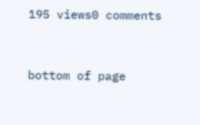195 views0 comments


bottom of page